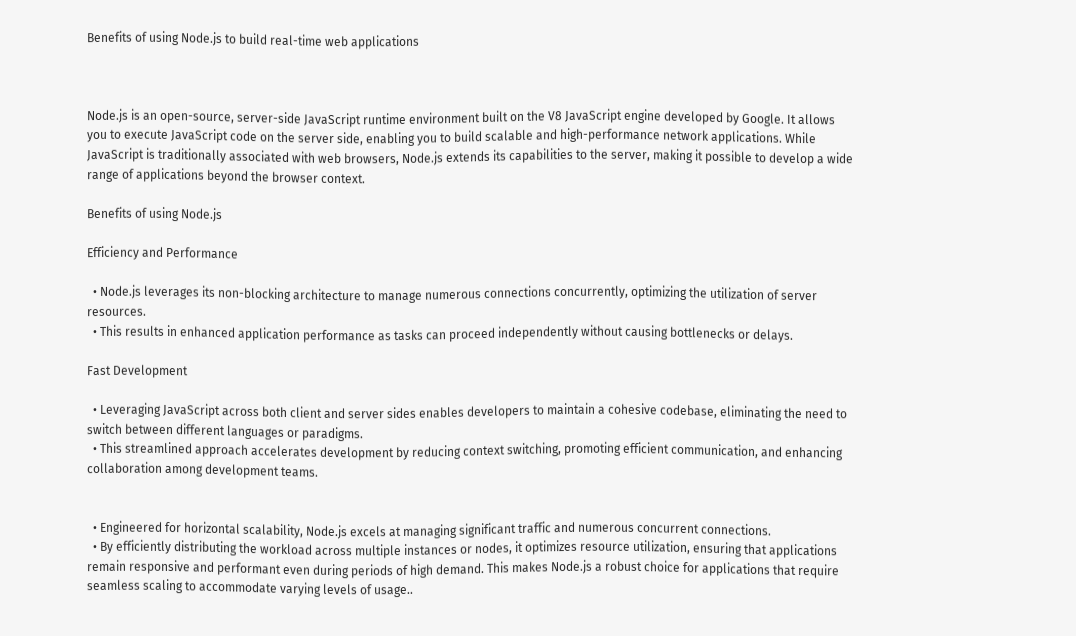Benefits of using Node.js to build real-time web applications



Node.js is an open-source, server-side JavaScript runtime environment built on the V8 JavaScript engine developed by Google. It allows you to execute JavaScript code on the server side, enabling you to build scalable and high-performance network applications. While JavaScript is traditionally associated with web browsers, Node.js extends its capabilities to the server, making it possible to develop a wide range of applications beyond the browser context.

Benefits of using Node.js

Efficiency and Performance

  • Node.js leverages its non-blocking architecture to manage numerous connections concurrently, optimizing the utilization of server resources.
  • This results in enhanced application performance as tasks can proceed independently without causing bottlenecks or delays.

Fast Development

  • Leveraging JavaScript across both client and server sides enables developers to maintain a cohesive codebase, eliminating the need to switch between different languages or paradigms.
  • This streamlined approach accelerates development by reducing context switching, promoting efficient communication, and enhancing collaboration among development teams.


  • Engineered for horizontal scalability, Node.js excels at managing significant traffic and numerous concurrent connections.
  • By efficiently distributing the workload across multiple instances or nodes, it optimizes resource utilization, ensuring that applications remain responsive and performant even during periods of high demand. This makes Node.js a robust choice for applications that require seamless scaling to accommodate varying levels of usage..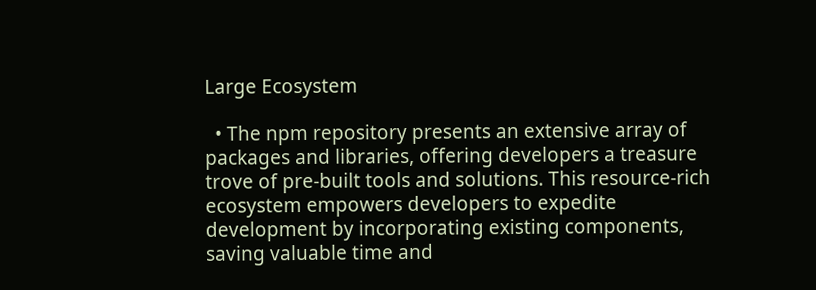Large Ecosystem

  • The npm repository presents an extensive array of packages and libraries, offering developers a treasure trove of pre-built tools and solutions. This resource-rich ecosystem empowers developers to expedite development by incorporating existing components, saving valuable time and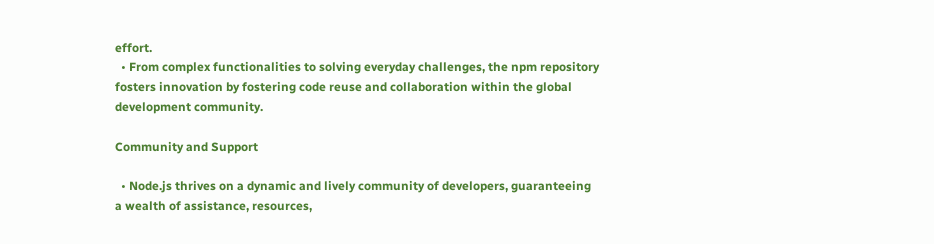effort.
  • From complex functionalities to solving everyday challenges, the npm repository fosters innovation by fostering code reuse and collaboration within the global development community.

Community and Support

  • Node.js thrives on a dynamic and lively community of developers, guaranteeing a wealth of assistance, resources,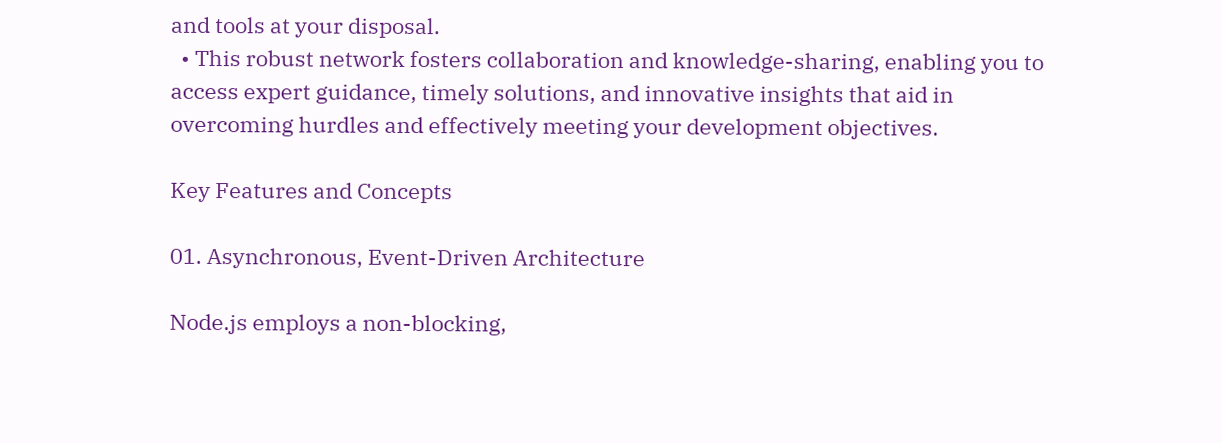and tools at your disposal.
  • This robust network fosters collaboration and knowledge-sharing, enabling you to access expert guidance, timely solutions, and innovative insights that aid in overcoming hurdles and effectively meeting your development objectives.

Key Features and Concepts

01. Asynchronous, Event-Driven Architecture

Node.js employs a non-blocking,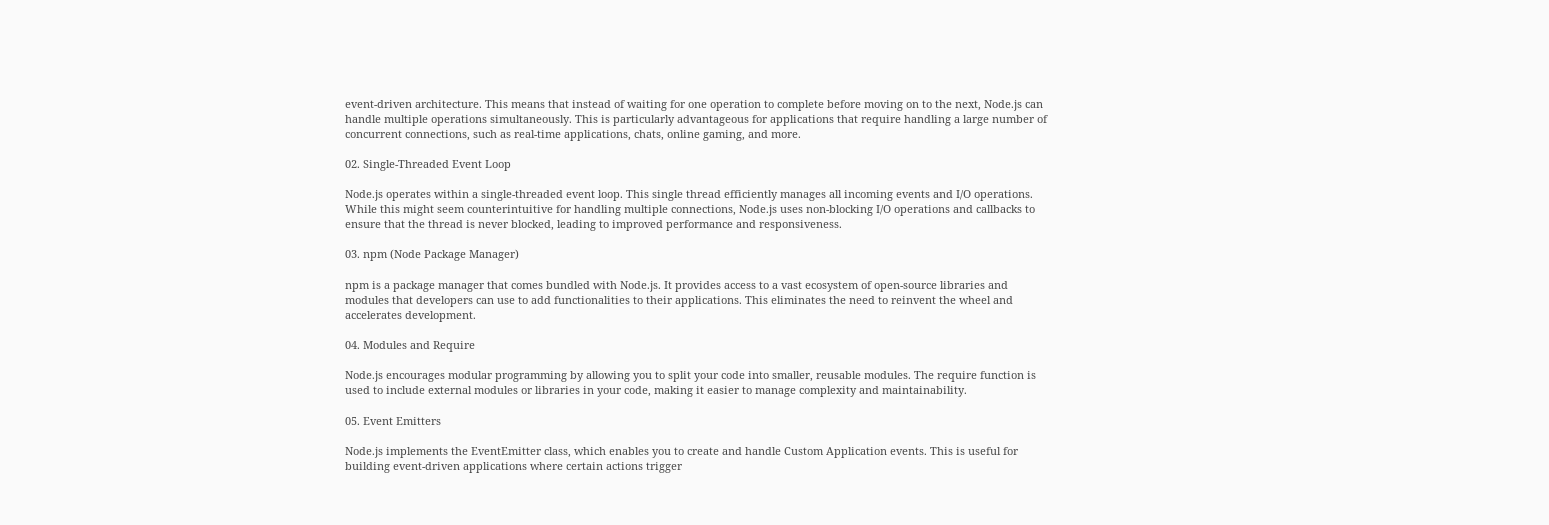event-driven architecture. This means that instead of waiting for one operation to complete before moving on to the next, Node.js can handle multiple operations simultaneously. This is particularly advantageous for applications that require handling a large number of concurrent connections, such as real-time applications, chats, online gaming, and more.

02. Single-Threaded Event Loop

Node.js operates within a single-threaded event loop. This single thread efficiently manages all incoming events and I/O operations. While this might seem counterintuitive for handling multiple connections, Node.js uses non-blocking I/O operations and callbacks to ensure that the thread is never blocked, leading to improved performance and responsiveness.

03. npm (Node Package Manager)

npm is a package manager that comes bundled with Node.js. It provides access to a vast ecosystem of open-source libraries and modules that developers can use to add functionalities to their applications. This eliminates the need to reinvent the wheel and accelerates development.

04. Modules and Require

Node.js encourages modular programming by allowing you to split your code into smaller, reusable modules. The require function is used to include external modules or libraries in your code, making it easier to manage complexity and maintainability.

05. Event Emitters

Node.js implements the EventEmitter class, which enables you to create and handle Custom Application events. This is useful for building event-driven applications where certain actions trigger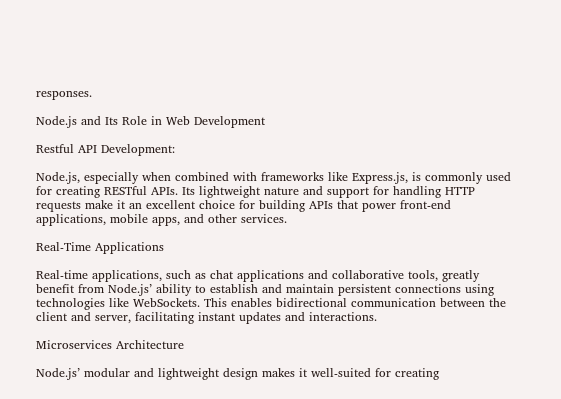responses.

Node.js and Its Role in Web Development

Restful API Development:

Node.js, especially when combined with frameworks like Express.js, is commonly used for creating RESTful APIs. Its lightweight nature and support for handling HTTP requests make it an excellent choice for building APIs that power front-end applications, mobile apps, and other services.

Real-Time Applications

Real-time applications, such as chat applications and collaborative tools, greatly benefit from Node.js’ ability to establish and maintain persistent connections using technologies like WebSockets. This enables bidirectional communication between the client and server, facilitating instant updates and interactions.

Microservices Architecture

Node.js’ modular and lightweight design makes it well-suited for creating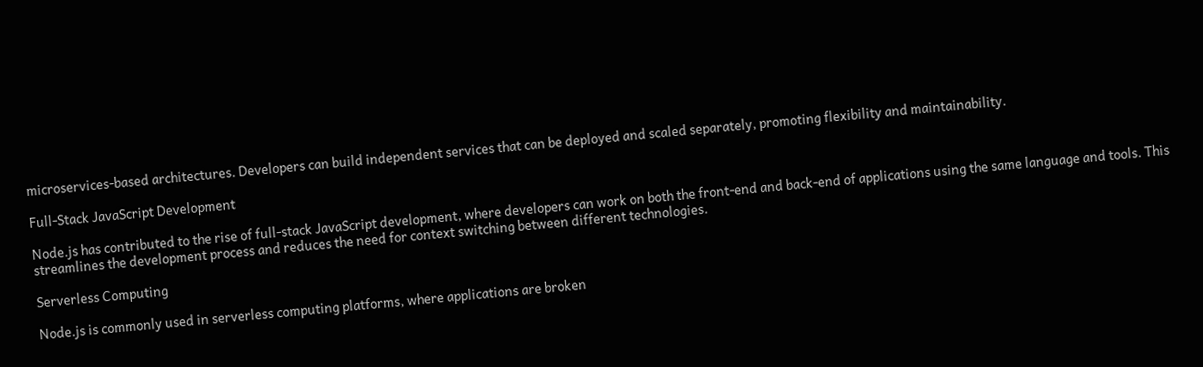microservices-based architectures. Developers can build independent services that can be deployed and scaled separately, promoting flexibility and maintainability.

Full-Stack JavaScript Development

Node.js has contributed to the rise of full-stack JavaScript development, where developers can work on both the front-end and back-end of applications using the same language and tools. This streamlines the development process and reduces the need for context switching between different technologies.

Serverless Computing

Node.js is commonly used in serverless computing platforms, where applications are broken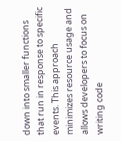down into smaller functions that run in response to specific events. This approach minimizes resource usage and allows developers to focus on writing code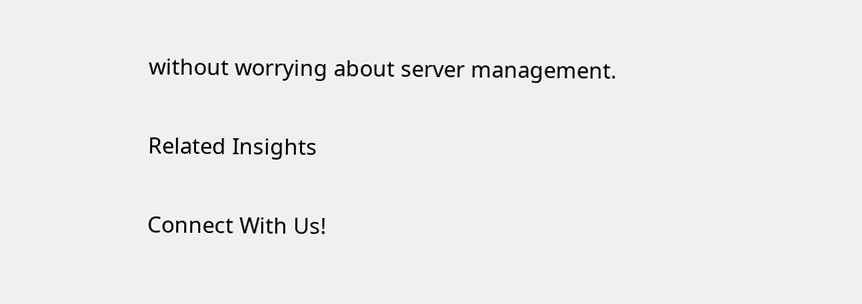without worrying about server management.

Related Insights

Connect With Us!